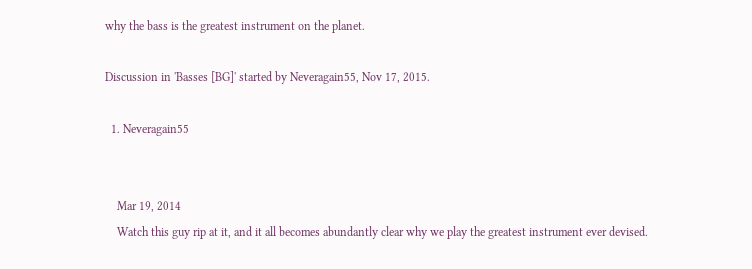why the bass is the greatest instrument on the planet.

Discussion in 'Basses [BG]' started by Neveragain55, Nov 17, 2015.

  1. Neveragain55


    Mar 19, 2014
    Watch this guy rip at it, and it all becomes abundantly clear why we play the greatest instrument ever devised.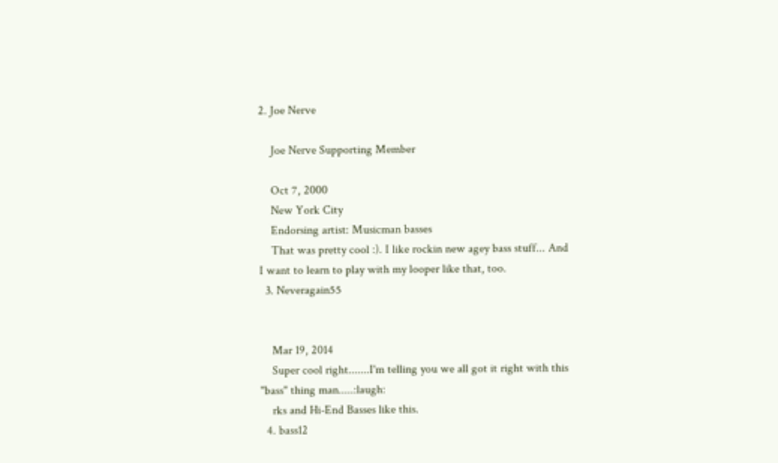2. Joe Nerve

    Joe Nerve Supporting Member

    Oct 7, 2000
    New York City
    Endorsing artist: Musicman basses
    That was pretty cool :). I like rockin new agey bass stuff... And I want to learn to play with my looper like that, too.
  3. Neveragain55


    Mar 19, 2014
    Super cool right.......I'm telling you we all got it right with this "bass" thing man.....:laugh:
    rks and Hi-End Basses like this.
  4. bass12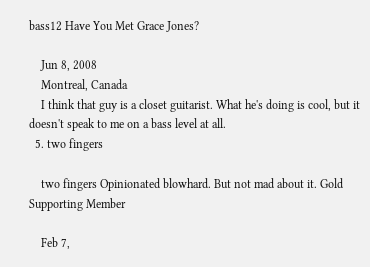bass12 Have You Met Grace Jones?

    Jun 8, 2008
    Montreal, Canada
    I think that guy is a closet guitarist. What he's doing is cool, but it doesn't speak to me on a bass level at all.
  5. two fingers

    two fingers Opinionated blowhard. But not mad about it. Gold Supporting Member

    Feb 7,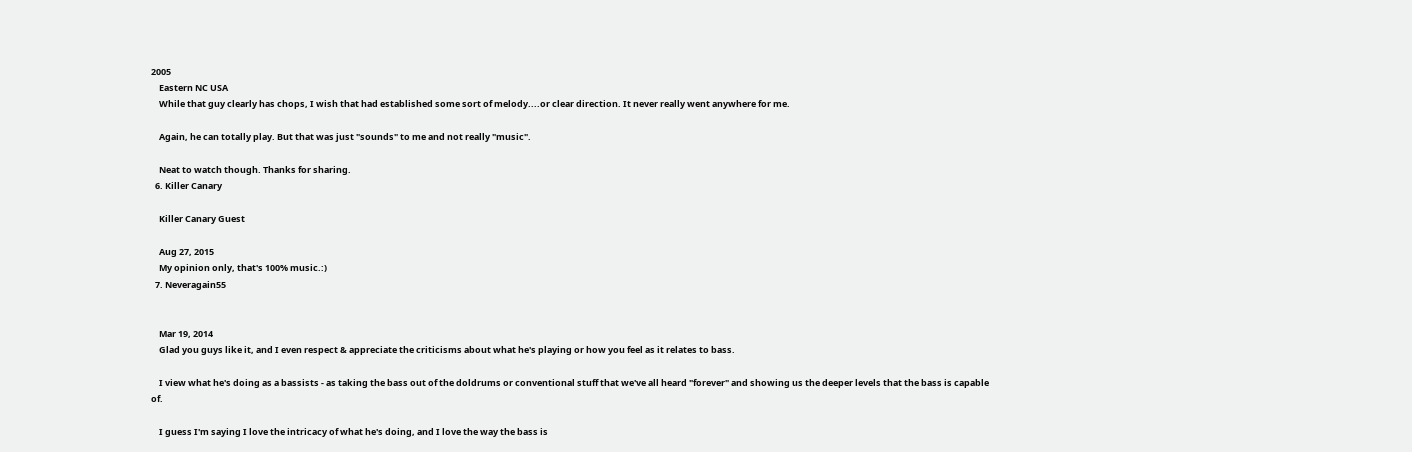2005
    Eastern NC USA
    While that guy clearly has chops, I wish that had established some sort of melody....or clear direction. It never really went anywhere for me.

    Again, he can totally play. But that was just "sounds" to me and not really "music".

    Neat to watch though. Thanks for sharing.
  6. Killer Canary

    Killer Canary Guest

    Aug 27, 2015
    My opinion only, that's 100% music.:)
  7. Neveragain55


    Mar 19, 2014
    Glad you guys like it, and I even respect & appreciate the criticisms about what he's playing or how you feel as it relates to bass.

    I view what he's doing as a bassists - as taking the bass out of the doldrums or conventional stuff that we've all heard "forever" and showing us the deeper levels that the bass is capable of.

    I guess I'm saying I love the intricacy of what he's doing, and I love the way the bass is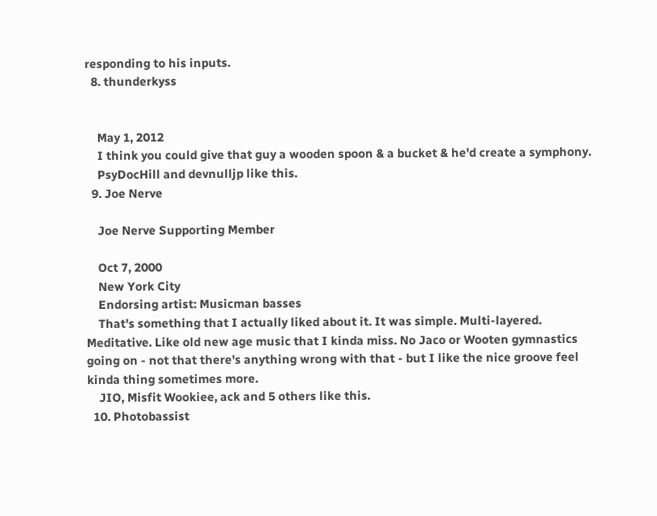responding to his inputs.
  8. thunderkyss


    May 1, 2012
    I think you could give that guy a wooden spoon & a bucket & he'd create a symphony.
    PsyDocHill and devnulljp like this.
  9. Joe Nerve

    Joe Nerve Supporting Member

    Oct 7, 2000
    New York City
    Endorsing artist: Musicman basses
    That's something that I actually liked about it. It was simple. Multi-layered. Meditative. Like old new age music that I kinda miss. No Jaco or Wooten gymnastics going on - not that there's anything wrong with that - but I like the nice groove feel kinda thing sometimes more.
    JIO, Misfit Wookiee, ack and 5 others like this.
  10. Photobassist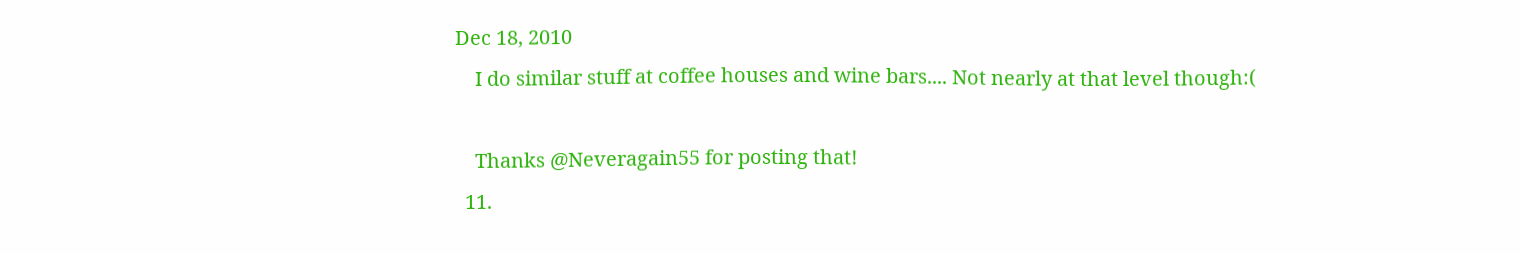Dec 18, 2010
    I do similar stuff at coffee houses and wine bars.... Not nearly at that level though:(

    Thanks @Neveragain55 for posting that!
  11.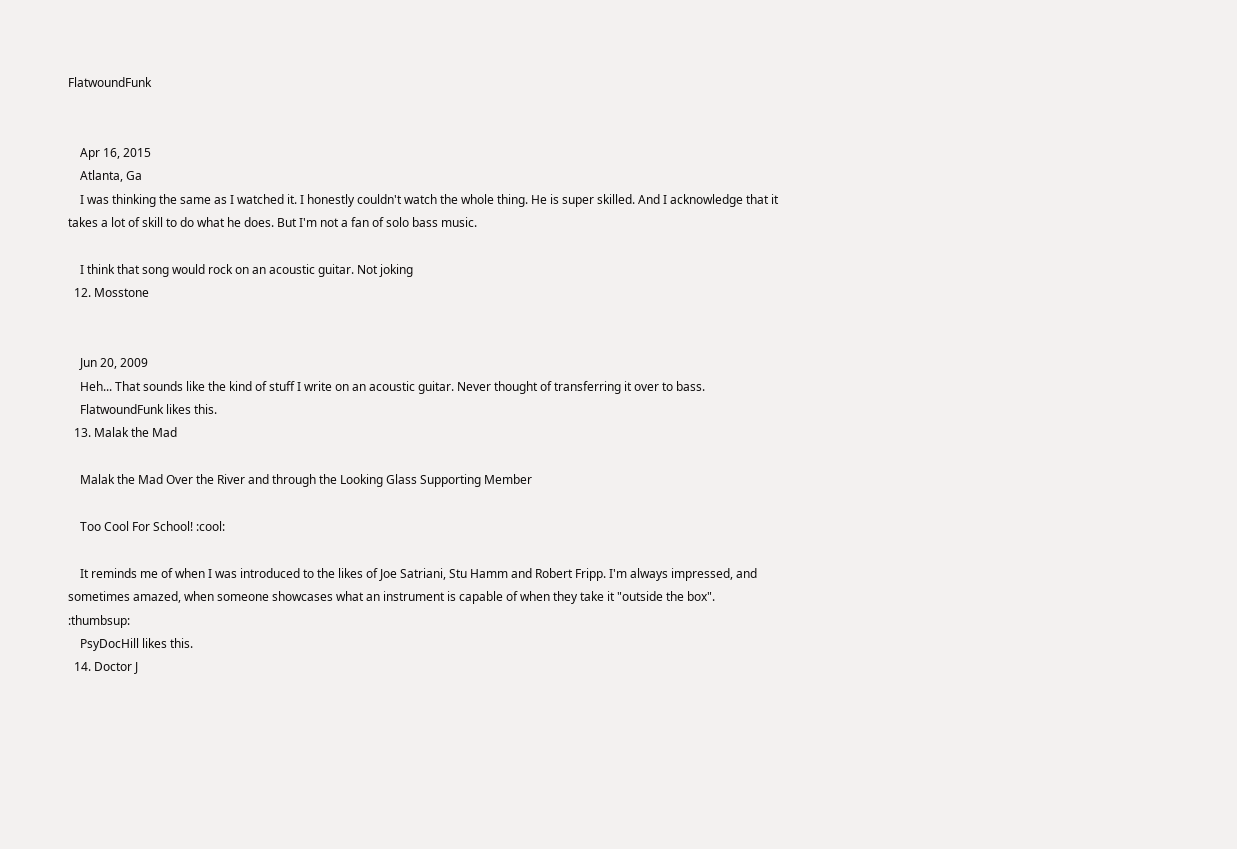FlatwoundFunk


    Apr 16, 2015
    Atlanta, Ga
    I was thinking the same as I watched it. I honestly couldn't watch the whole thing. He is super skilled. And I acknowledge that it takes a lot of skill to do what he does. But I'm not a fan of solo bass music.

    I think that song would rock on an acoustic guitar. Not joking
  12. Mosstone


    Jun 20, 2009
    Heh... That sounds like the kind of stuff I write on an acoustic guitar. Never thought of transferring it over to bass.
    FlatwoundFunk likes this.
  13. Malak the Mad

    Malak the Mad Over the River and through the Looking Glass Supporting Member

    Too Cool For School! :cool:

    It reminds me of when I was introduced to the likes of Joe Satriani, Stu Hamm and Robert Fripp. I'm always impressed, and sometimes amazed, when someone showcases what an instrument is capable of when they take it "outside the box". :thumbsup:
    PsyDocHill likes this.
  14. Doctor J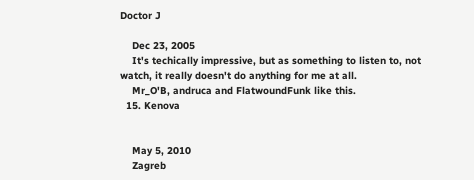Doctor J

    Dec 23, 2005
    It's techically impressive, but as something to listen to, not watch, it really doesn't do anything for me at all.
    Mr_O'B, andruca and FlatwoundFunk like this.
  15. Kenova


    May 5, 2010
    Zagreb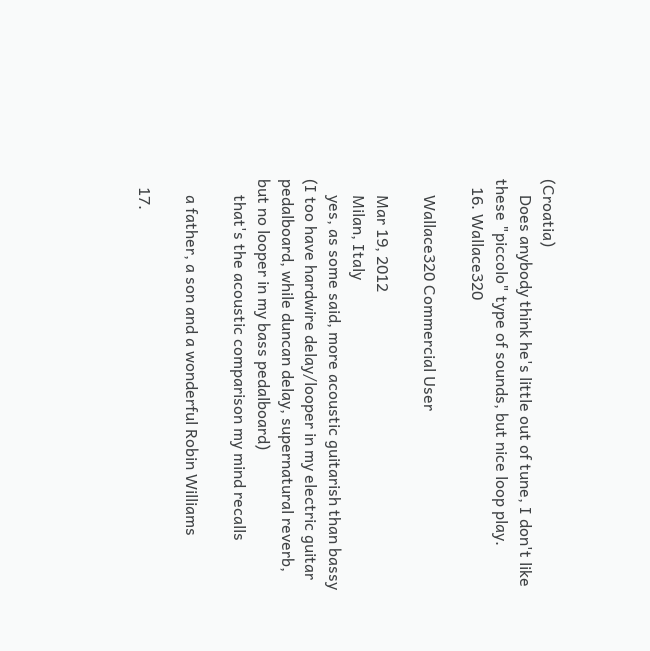(Croatia)
    Does anybody think he's little out of tune, I don't like these "piccolo" type of sounds, but nice loop play.
  16. Wallace320

    Wallace320 Commercial User

    Mar 19, 2012
    Milan, Italy
    yes, as some said, more acoustic guitarish than bassy (I too have hardwire delay/looper in my electric guitar pedalboard, while duncan delay, supernatural reverb, but no looper in my bass pedalboard)
    that's the acoustic comparison my mind recalls

    a father, a son and a wonderful Robin Williams

  17.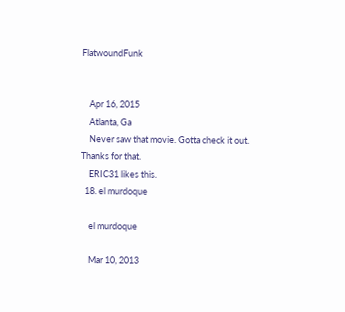FlatwoundFunk


    Apr 16, 2015
    Atlanta, Ga
    Never saw that movie. Gotta check it out. Thanks for that.
    ERIC31 likes this.
  18. el murdoque

    el murdoque

    Mar 10, 2013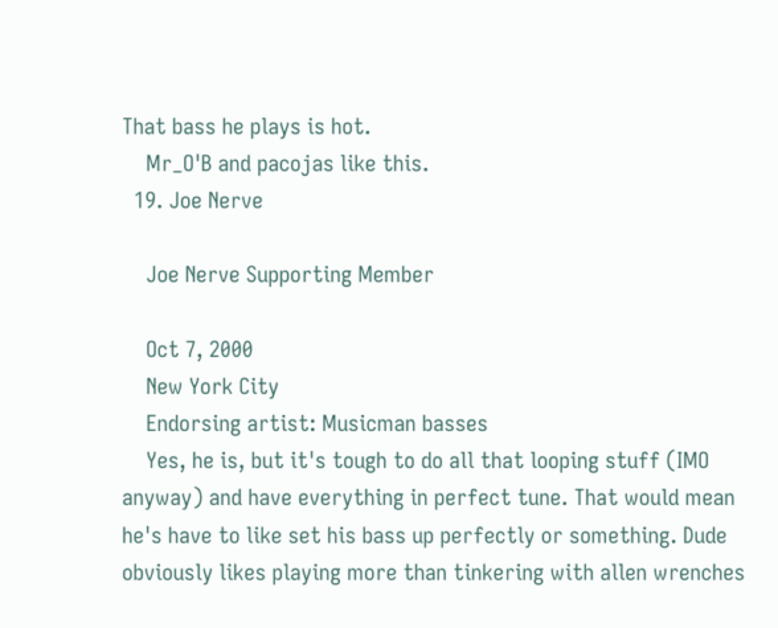That bass he plays is hot.
    Mr_O'B and pacojas like this.
  19. Joe Nerve

    Joe Nerve Supporting Member

    Oct 7, 2000
    New York City
    Endorsing artist: Musicman basses
    Yes, he is, but it's tough to do all that looping stuff (IMO anyway) and have everything in perfect tune. That would mean he's have to like set his bass up perfectly or something. Dude obviously likes playing more than tinkering with allen wrenches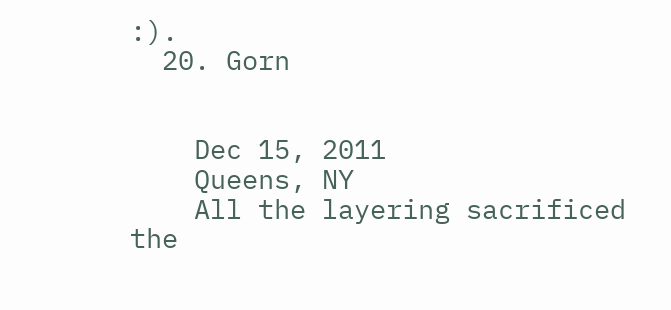:).
  20. Gorn


    Dec 15, 2011
    Queens, NY
    All the layering sacrificed the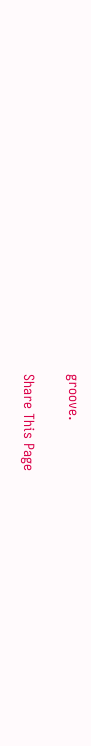groove.

Share This Page